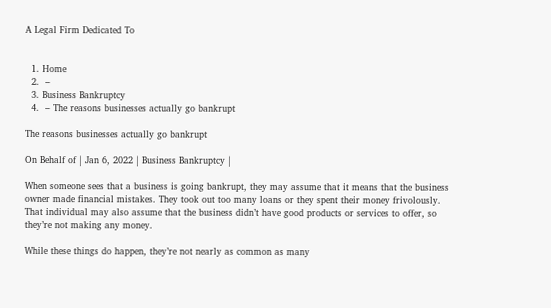A Legal Firm Dedicated To


  1. Home
  2.  –
  3. Business Bankruptcy
  4.  – The reasons businesses actually go bankrupt

The reasons businesses actually go bankrupt

On Behalf of | Jan 6, 2022 | Business Bankruptcy |

When someone sees that a business is going bankrupt, they may assume that it means that the business owner made financial mistakes. They took out too many loans or they spent their money frivolously. That individual may also assume that the business didn’t have good products or services to offer, so they’re not making any money.

While these things do happen, they’re not nearly as common as many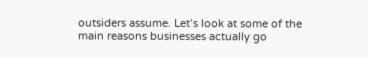outsiders assume. Let’s look at some of the main reasons businesses actually go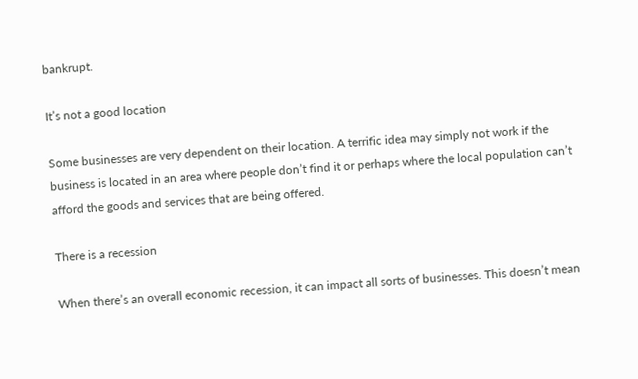bankrupt.

It’s not a good location

Some businesses are very dependent on their location. A terrific idea may simply not work if the business is located in an area where people don’t find it or perhaps where the local population can’t afford the goods and services that are being offered.

There is a recession

When there’s an overall economic recession, it can impact all sorts of businesses. This doesn’t mean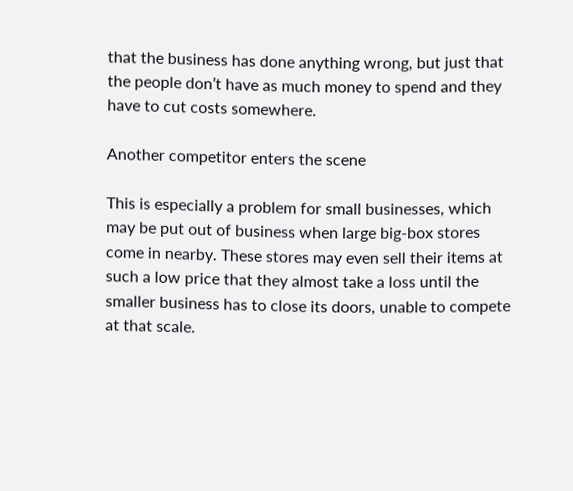that the business has done anything wrong, but just that the people don’t have as much money to spend and they have to cut costs somewhere.

Another competitor enters the scene

This is especially a problem for small businesses, which may be put out of business when large big-box stores come in nearby. These stores may even sell their items at such a low price that they almost take a loss until the smaller business has to close its doors, unable to compete at that scale.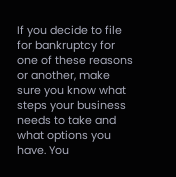If you decide to file for bankruptcy for one of these reasons or another, make sure you know what steps your business needs to take and what options you have. You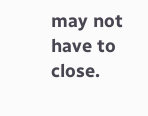may not have to close.